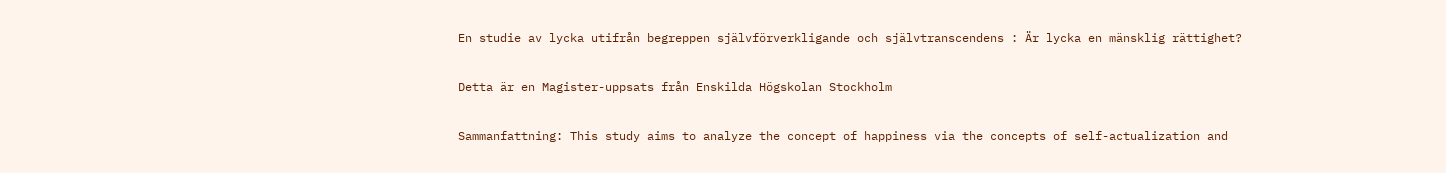En studie av lycka utifrån begreppen självförverkligande och självtranscendens : Är lycka en mänsklig rättighet?

Detta är en Magister-uppsats från Enskilda Högskolan Stockholm

Sammanfattning: This study aims to analyze the concept of happiness via the concepts of self-actualization and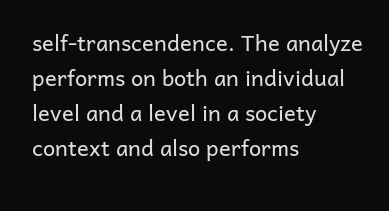self-transcendence. The analyze performs on both an individual level and a level in a society context and also performs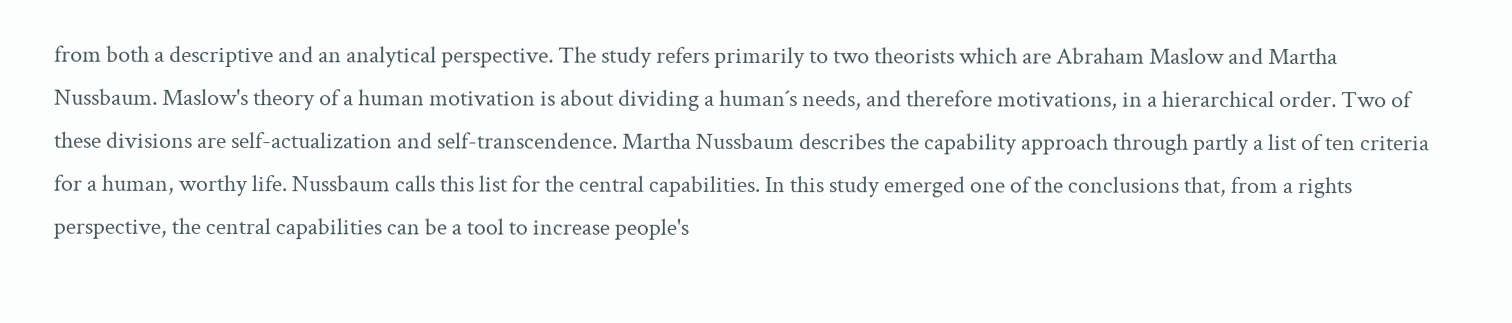from both a descriptive and an analytical perspective. The study refers primarily to two theorists which are Abraham Maslow and Martha Nussbaum. Maslow's theory of a human motivation is about dividing a human´s needs, and therefore motivations, in a hierarchical order. Two of these divisions are self-actualization and self-transcendence. Martha Nussbaum describes the capability approach through partly a list of ten criteria for a human, worthy life. Nussbaum calls this list for the central capabilities. In this study emerged one of the conclusions that, from a rights perspective, the central capabilities can be a tool to increase people's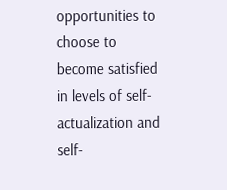opportunities to choose to become satisfied in levels of self-actualization and self-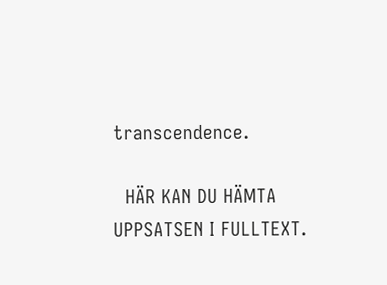transcendence.

  HÄR KAN DU HÄMTA UPPSATSEN I FULLTEXT.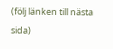(följ länken till nästa sida)